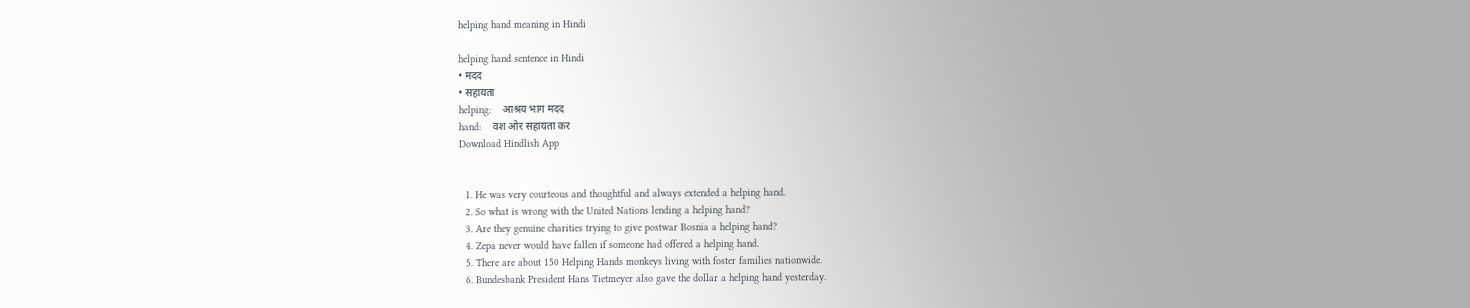helping hand meaning in Hindi

helping hand sentence in Hindi
• मदद
• सहायता
helping:    आश्रय भाग मदद
hand:    वश ओर सहायता कर
Download Hindlish App


  1. He was very courteous and thoughtful and always extended a helping hand.
  2. So what is wrong with the United Nations lending a helping hand?
  3. Are they genuine charities trying to give postwar Bosnia a helping hand?
  4. Zepa never would have fallen if someone had offered a helping hand.
  5. There are about 150 Helping Hands monkeys living with foster families nationwide.
  6. Bundesbank President Hans Tietmeyer also gave the dollar a helping hand yesterday.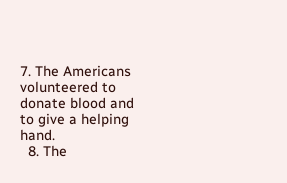7. The Americans volunteered to donate blood and to give a helping hand.
  8. The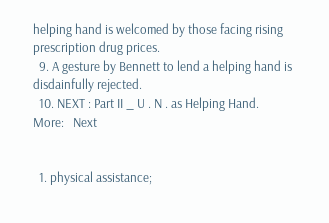helping hand is welcomed by those facing rising prescription drug prices.
  9. A gesture by Bennett to lend a helping hand is disdainfully rejected.
  10. NEXT : Part II _ U . N . as Helping Hand.
More:   Next


  1. physical assistance;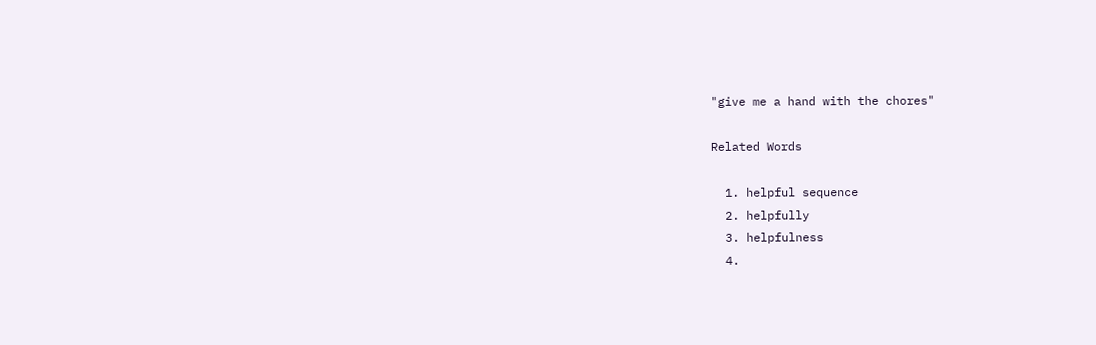"give me a hand with the chores"

Related Words

  1. helpful sequence
  2. helpfully
  3. helpfulness
  4.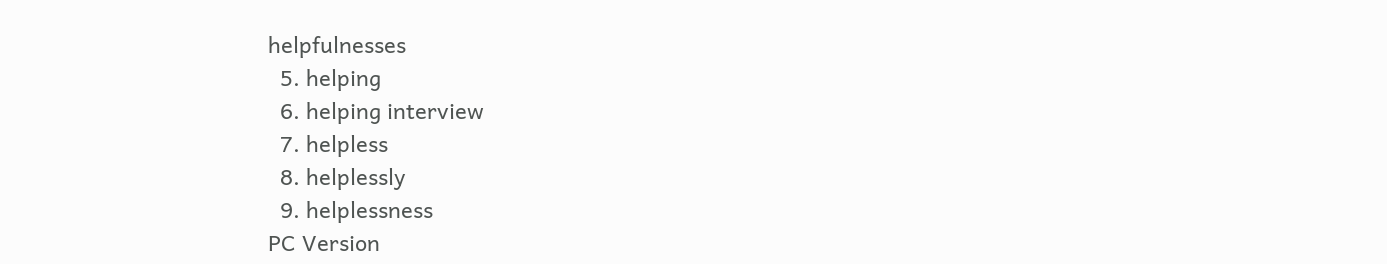helpfulnesses
  5. helping
  6. helping interview
  7. helpless
  8. helplessly
  9. helplessness
PC Version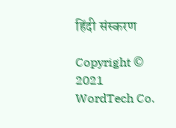हिंदी संस्करण

Copyright © 2021 WordTech Co.